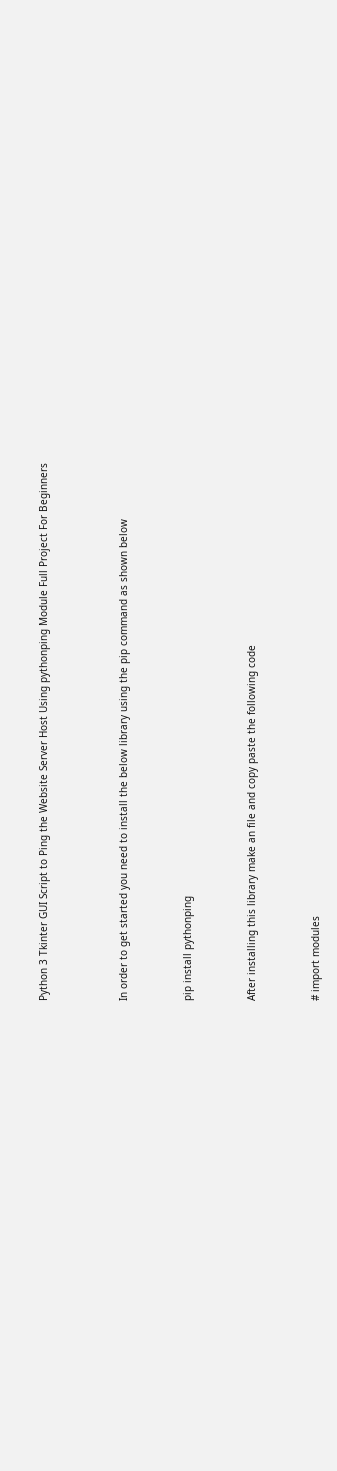Python 3 Tkinter GUI Script to Ping the Website Server Host Using pythonping Module Full Project For Beginners




In order to get started you need to install the below library using the pip command as shown below



pip install pythonping



After installing this library make an file and copy paste the following code



# import modules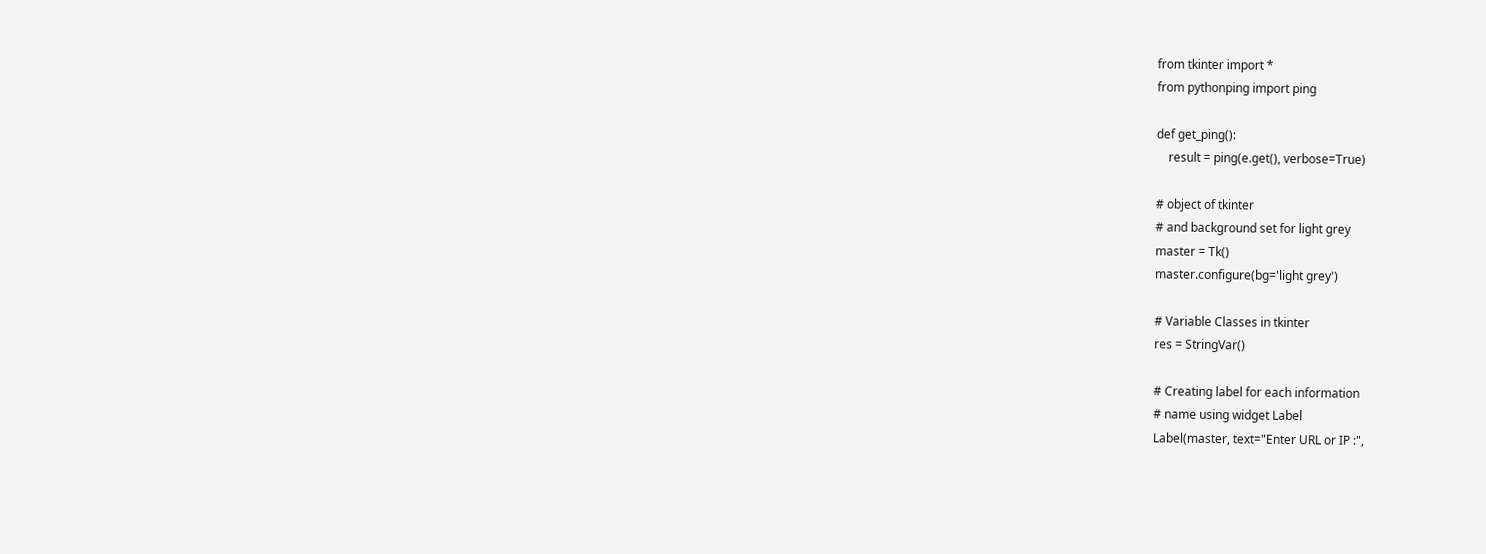from tkinter import *
from pythonping import ping

def get_ping():
    result = ping(e.get(), verbose=True)

# object of tkinter
# and background set for light grey
master = Tk()
master.configure(bg='light grey')

# Variable Classes in tkinter
res = StringVar()

# Creating label for each information
# name using widget Label
Label(master, text="Enter URL or IP :",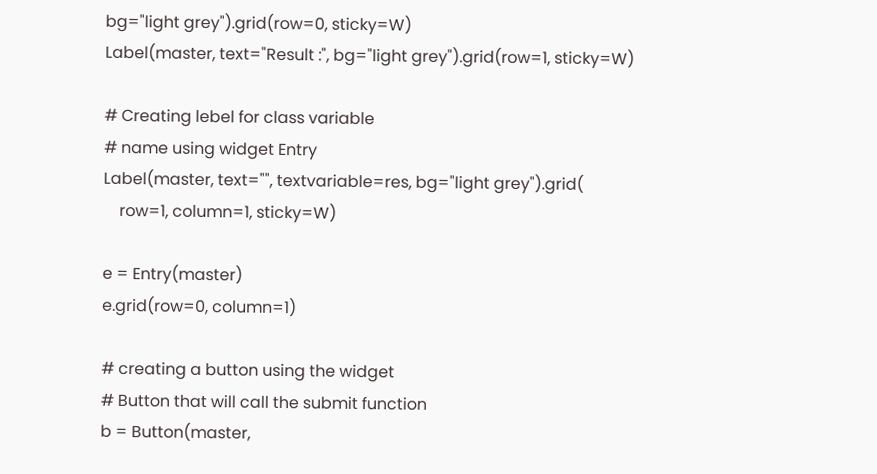bg="light grey").grid(row=0, sticky=W)
Label(master, text="Result :", bg="light grey").grid(row=1, sticky=W)

# Creating lebel for class variable
# name using widget Entry
Label(master, text="", textvariable=res, bg="light grey").grid(
    row=1, column=1, sticky=W)

e = Entry(master)
e.grid(row=0, column=1)

# creating a button using the widget
# Button that will call the submit function
b = Button(master,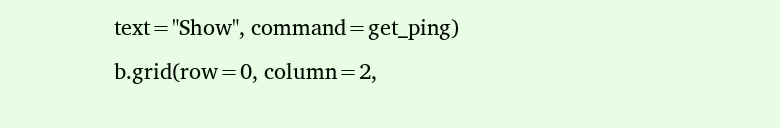text="Show", command=get_ping)
b.grid(row=0, column=2,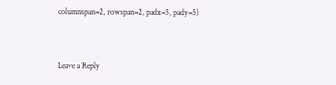columnspan=2, rowspan=2, padx=5, pady=5)


Leave a Reply